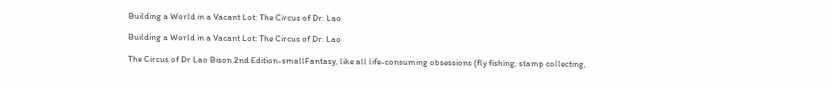Building a World in a Vacant Lot: The Circus of Dr. Lao

Building a World in a Vacant Lot: The Circus of Dr. Lao

The Circus of Dr Lao Bison 2nd Edition-smallFantasy, like all life-consuming obsessions (fly fishing, stamp collecting,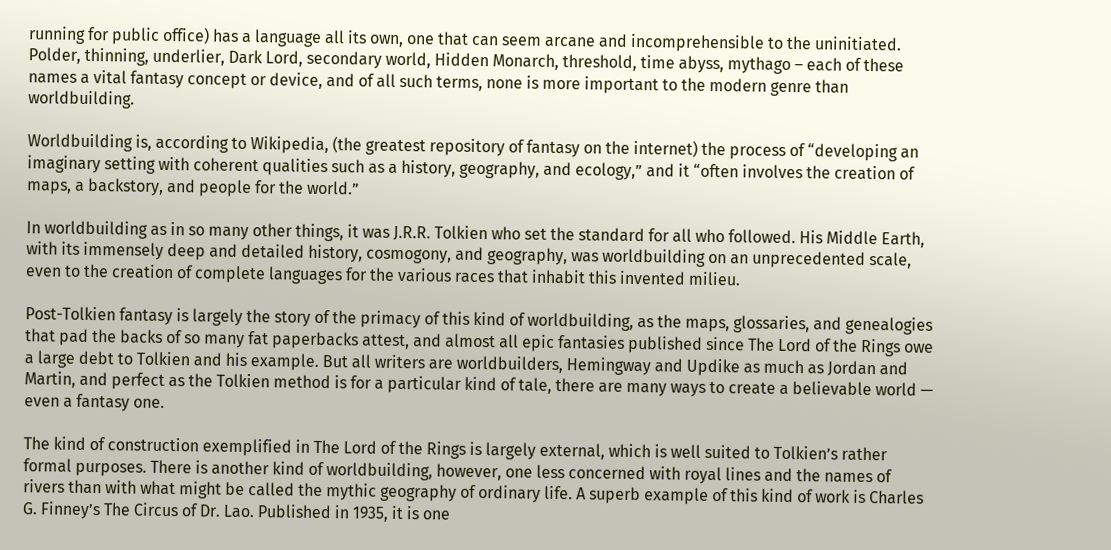running for public office) has a language all its own, one that can seem arcane and incomprehensible to the uninitiated. Polder, thinning, underlier, Dark Lord, secondary world, Hidden Monarch, threshold, time abyss, mythago – each of these names a vital fantasy concept or device, and of all such terms, none is more important to the modern genre than worldbuilding.

Worldbuilding is, according to Wikipedia, (the greatest repository of fantasy on the internet) the process of “developing an imaginary setting with coherent qualities such as a history, geography, and ecology,” and it “often involves the creation of maps, a backstory, and people for the world.”

In worldbuilding as in so many other things, it was J.R.R. Tolkien who set the standard for all who followed. His Middle Earth, with its immensely deep and detailed history, cosmogony, and geography, was worldbuilding on an unprecedented scale, even to the creation of complete languages for the various races that inhabit this invented milieu.

Post-Tolkien fantasy is largely the story of the primacy of this kind of worldbuilding, as the maps, glossaries, and genealogies that pad the backs of so many fat paperbacks attest, and almost all epic fantasies published since The Lord of the Rings owe a large debt to Tolkien and his example. But all writers are worldbuilders, Hemingway and Updike as much as Jordan and Martin, and perfect as the Tolkien method is for a particular kind of tale, there are many ways to create a believable world — even a fantasy one.

The kind of construction exemplified in The Lord of the Rings is largely external, which is well suited to Tolkien’s rather formal purposes. There is another kind of worldbuilding, however, one less concerned with royal lines and the names of rivers than with what might be called the mythic geography of ordinary life. A superb example of this kind of work is Charles G. Finney’s The Circus of Dr. Lao. Published in 1935, it is one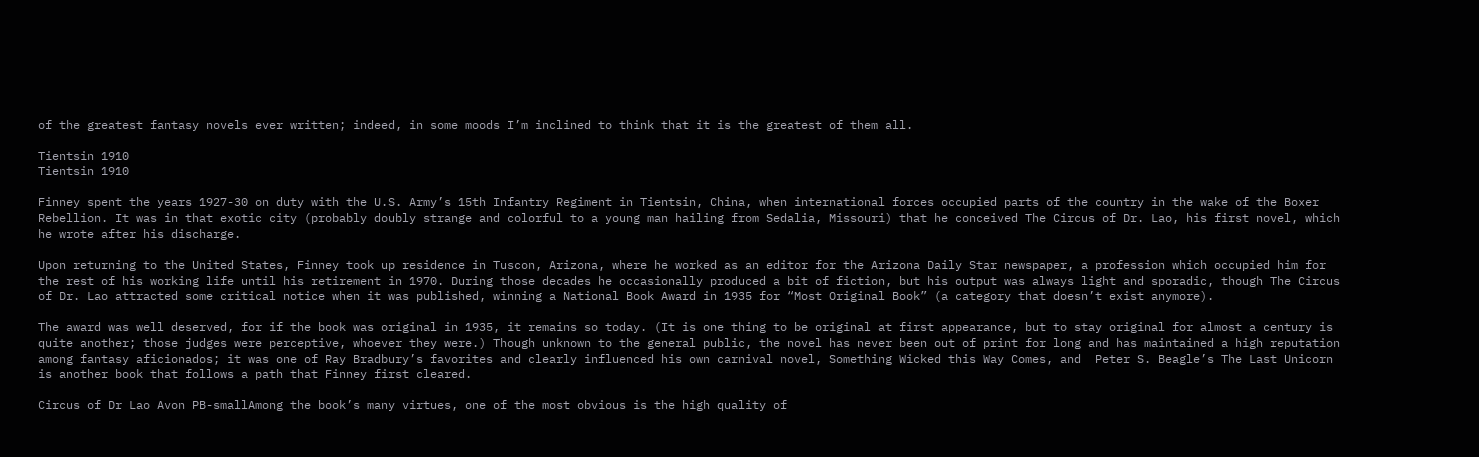of the greatest fantasy novels ever written; indeed, in some moods I’m inclined to think that it is the greatest of them all.

Tientsin 1910
Tientsin 1910

Finney spent the years 1927-30 on duty with the U.S. Army’s 15th Infantry Regiment in Tientsin, China, when international forces occupied parts of the country in the wake of the Boxer Rebellion. It was in that exotic city (probably doubly strange and colorful to a young man hailing from Sedalia, Missouri) that he conceived The Circus of Dr. Lao, his first novel, which he wrote after his discharge.

Upon returning to the United States, Finney took up residence in Tuscon, Arizona, where he worked as an editor for the Arizona Daily Star newspaper, a profession which occupied him for the rest of his working life until his retirement in 1970. During those decades he occasionally produced a bit of fiction, but his output was always light and sporadic, though The Circus of Dr. Lao attracted some critical notice when it was published, winning a National Book Award in 1935 for “Most Original Book” (a category that doesn’t exist anymore).

The award was well deserved, for if the book was original in 1935, it remains so today. (It is one thing to be original at first appearance, but to stay original for almost a century is quite another; those judges were perceptive, whoever they were.) Though unknown to the general public, the novel has never been out of print for long and has maintained a high reputation among fantasy aficionados; it was one of Ray Bradbury’s favorites and clearly influenced his own carnival novel, Something Wicked this Way Comes, and  Peter S. Beagle’s The Last Unicorn is another book that follows a path that Finney first cleared.

Circus of Dr Lao Avon PB-smallAmong the book’s many virtues, one of the most obvious is the high quality of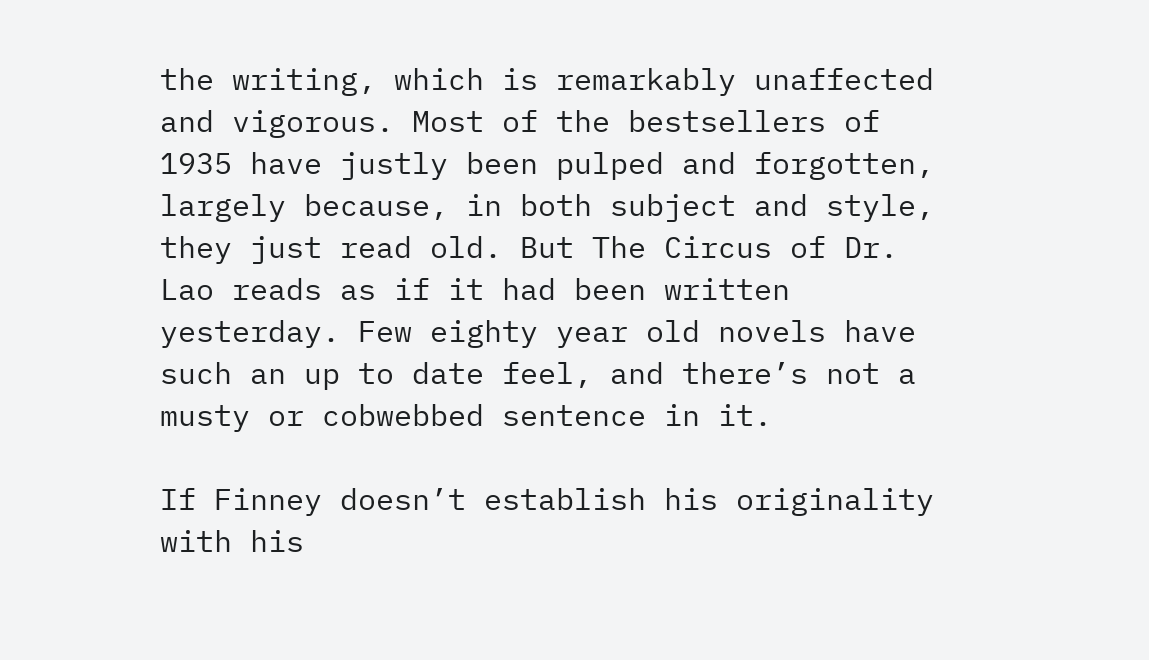the writing, which is remarkably unaffected and vigorous. Most of the bestsellers of 1935 have justly been pulped and forgotten, largely because, in both subject and style, they just read old. But The Circus of Dr. Lao reads as if it had been written yesterday. Few eighty year old novels have such an up to date feel, and there’s not a musty or cobwebbed sentence in it.

If Finney doesn’t establish his originality with his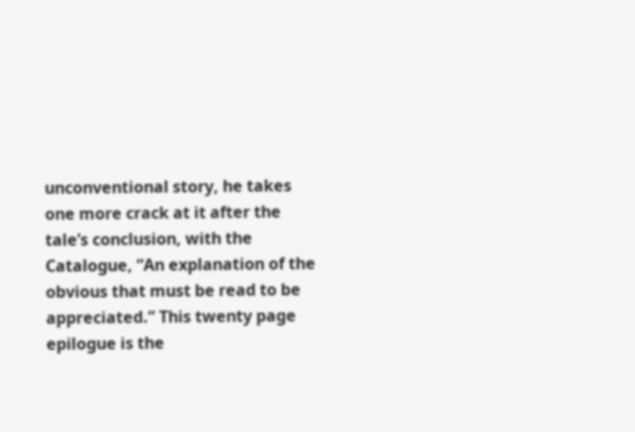unconventional story, he takes one more crack at it after the tale’s conclusion, with the Catalogue, “An explanation of the obvious that must be read to be appreciated.” This twenty page epilogue is the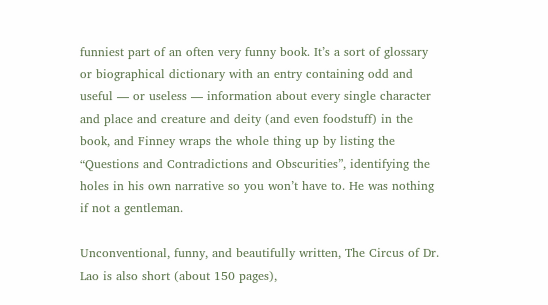funniest part of an often very funny book. It’s a sort of glossary or biographical dictionary with an entry containing odd and useful — or useless — information about every single character and place and creature and deity (and even foodstuff) in the book, and Finney wraps the whole thing up by listing the “Questions and Contradictions and Obscurities”, identifying the holes in his own narrative so you won’t have to. He was nothing if not a gentleman.

Unconventional, funny, and beautifully written, The Circus of Dr. Lao is also short (about 150 pages),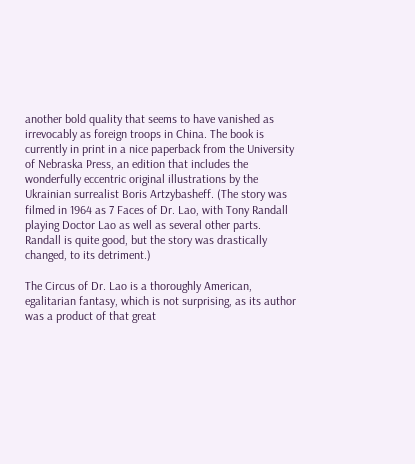another bold quality that seems to have vanished as irrevocably as foreign troops in China. The book is currently in print in a nice paperback from the University of Nebraska Press, an edition that includes the wonderfully eccentric original illustrations by the Ukrainian surrealist Boris Artzybasheff. (The story was filmed in 1964 as 7 Faces of Dr. Lao, with Tony Randall playing Doctor Lao as well as several other parts. Randall is quite good, but the story was drastically changed, to its detriment.)

The Circus of Dr. Lao is a thoroughly American, egalitarian fantasy, which is not surprising, as its author was a product of that great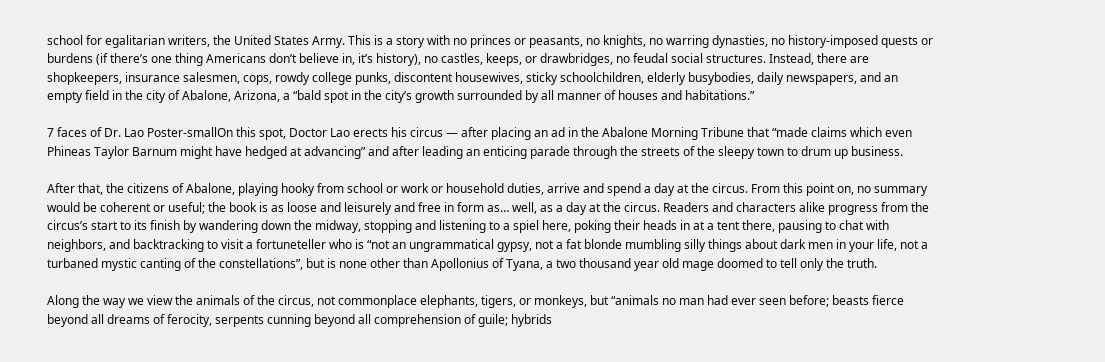school for egalitarian writers, the United States Army. This is a story with no princes or peasants, no knights, no warring dynasties, no history-imposed quests or burdens (if there’s one thing Americans don’t believe in, it’s history), no castles, keeps, or drawbridges, no feudal social structures. Instead, there are shopkeepers, insurance salesmen, cops, rowdy college punks, discontent housewives, sticky schoolchildren, elderly busybodies, daily newspapers, and an empty field in the city of Abalone, Arizona, a “bald spot in the city’s growth surrounded by all manner of houses and habitations.”

7 faces of Dr. Lao Poster-smallOn this spot, Doctor Lao erects his circus — after placing an ad in the Abalone Morning Tribune that “made claims which even Phineas Taylor Barnum might have hedged at advancing” and after leading an enticing parade through the streets of the sleepy town to drum up business.

After that, the citizens of Abalone, playing hooky from school or work or household duties, arrive and spend a day at the circus. From this point on, no summary would be coherent or useful; the book is as loose and leisurely and free in form as… well, as a day at the circus. Readers and characters alike progress from the circus’s start to its finish by wandering down the midway, stopping and listening to a spiel here, poking their heads in at a tent there, pausing to chat with neighbors, and backtracking to visit a fortuneteller who is “not an ungrammatical gypsy, not a fat blonde mumbling silly things about dark men in your life, not a turbaned mystic canting of the constellations”, but is none other than Apollonius of Tyana, a two thousand year old mage doomed to tell only the truth.

Along the way we view the animals of the circus, not commonplace elephants, tigers, or monkeys, but “animals no man had ever seen before; beasts fierce beyond all dreams of ferocity, serpents cunning beyond all comprehension of guile; hybrids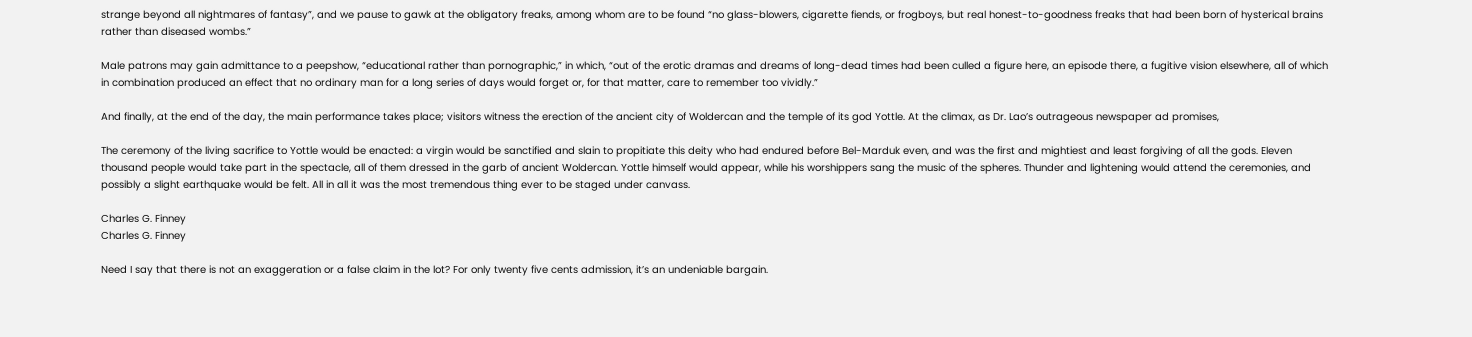strange beyond all nightmares of fantasy”, and we pause to gawk at the obligatory freaks, among whom are to be found “no glass-blowers, cigarette fiends, or frogboys, but real honest-to-goodness freaks that had been born of hysterical brains rather than diseased wombs.”

Male patrons may gain admittance to a peepshow, “educational rather than pornographic,” in which, “out of the erotic dramas and dreams of long-dead times had been culled a figure here, an episode there, a fugitive vision elsewhere, all of which in combination produced an effect that no ordinary man for a long series of days would forget or, for that matter, care to remember too vividly.”

And finally, at the end of the day, the main performance takes place; visitors witness the erection of the ancient city of Woldercan and the temple of its god Yottle. At the climax, as Dr. Lao’s outrageous newspaper ad promises,

The ceremony of the living sacrifice to Yottle would be enacted: a virgin would be sanctified and slain to propitiate this deity who had endured before Bel-Marduk even, and was the first and mightiest and least forgiving of all the gods. Eleven thousand people would take part in the spectacle, all of them dressed in the garb of ancient Woldercan. Yottle himself would appear, while his worshippers sang the music of the spheres. Thunder and lightening would attend the ceremonies, and possibly a slight earthquake would be felt. All in all it was the most tremendous thing ever to be staged under canvass.

Charles G. Finney
Charles G. Finney

Need I say that there is not an exaggeration or a false claim in the lot? For only twenty five cents admission, it’s an undeniable bargain.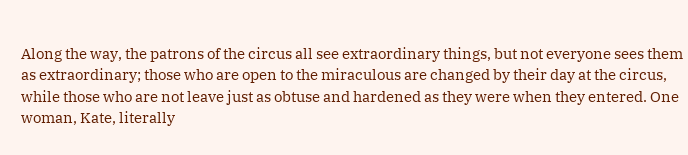Along the way, the patrons of the circus all see extraordinary things, but not everyone sees them as extraordinary; those who are open to the miraculous are changed by their day at the circus, while those who are not leave just as obtuse and hardened as they were when they entered. One woman, Kate, literally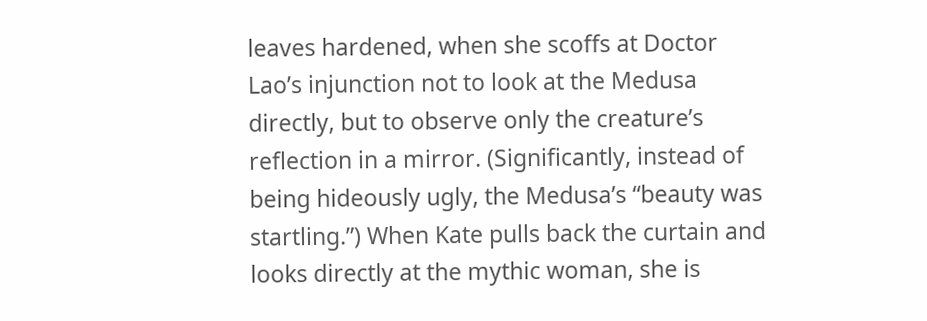leaves hardened, when she scoffs at Doctor Lao’s injunction not to look at the Medusa directly, but to observe only the creature’s reflection in a mirror. (Significantly, instead of being hideously ugly, the Medusa’s “beauty was startling.”) When Kate pulls back the curtain and looks directly at the mythic woman, she is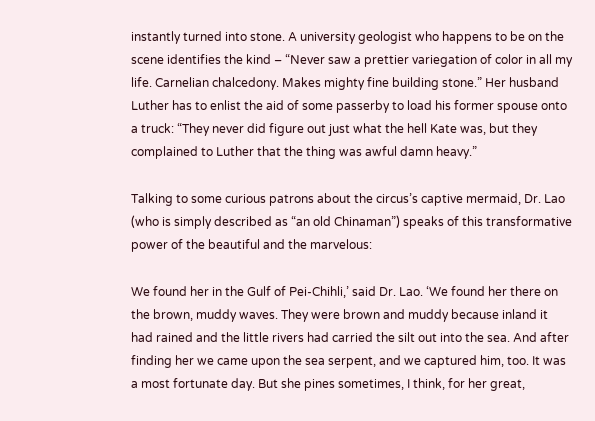instantly turned into stone. A university geologist who happens to be on the scene identifies the kind – “Never saw a prettier variegation of color in all my life. Carnelian chalcedony. Makes mighty fine building stone.” Her husband Luther has to enlist the aid of some passerby to load his former spouse onto a truck: “They never did figure out just what the hell Kate was, but they complained to Luther that the thing was awful damn heavy.”

Talking to some curious patrons about the circus’s captive mermaid, Dr. Lao (who is simply described as “an old Chinaman”) speaks of this transformative power of the beautiful and the marvelous:

We found her in the Gulf of Pei-Chihli,’ said Dr. Lao. ‘We found her there on the brown, muddy waves. They were brown and muddy because inland it had rained and the little rivers had carried the silt out into the sea. And after finding her we came upon the sea serpent, and we captured him, too. It was a most fortunate day. But she pines sometimes, I think, for her great,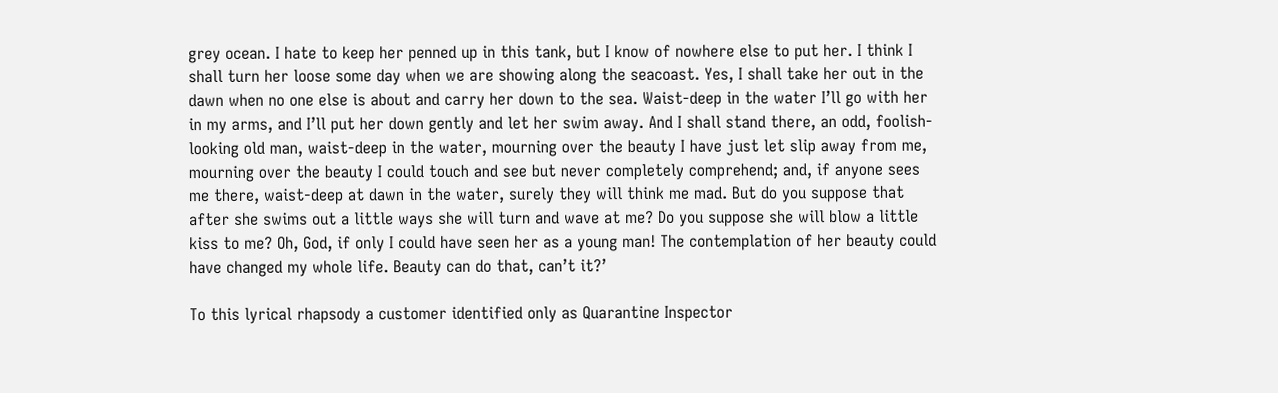grey ocean. I hate to keep her penned up in this tank, but I know of nowhere else to put her. I think I shall turn her loose some day when we are showing along the seacoast. Yes, I shall take her out in the dawn when no one else is about and carry her down to the sea. Waist-deep in the water I’ll go with her in my arms, and I’ll put her down gently and let her swim away. And I shall stand there, an odd, foolish-looking old man, waist-deep in the water, mourning over the beauty I have just let slip away from me, mourning over the beauty I could touch and see but never completely comprehend; and, if anyone sees me there, waist-deep at dawn in the water, surely they will think me mad. But do you suppose that after she swims out a little ways she will turn and wave at me? Do you suppose she will blow a little kiss to me? Oh, God, if only I could have seen her as a young man! The contemplation of her beauty could have changed my whole life. Beauty can do that, can’t it?’

To this lyrical rhapsody a customer identified only as Quarantine Inspector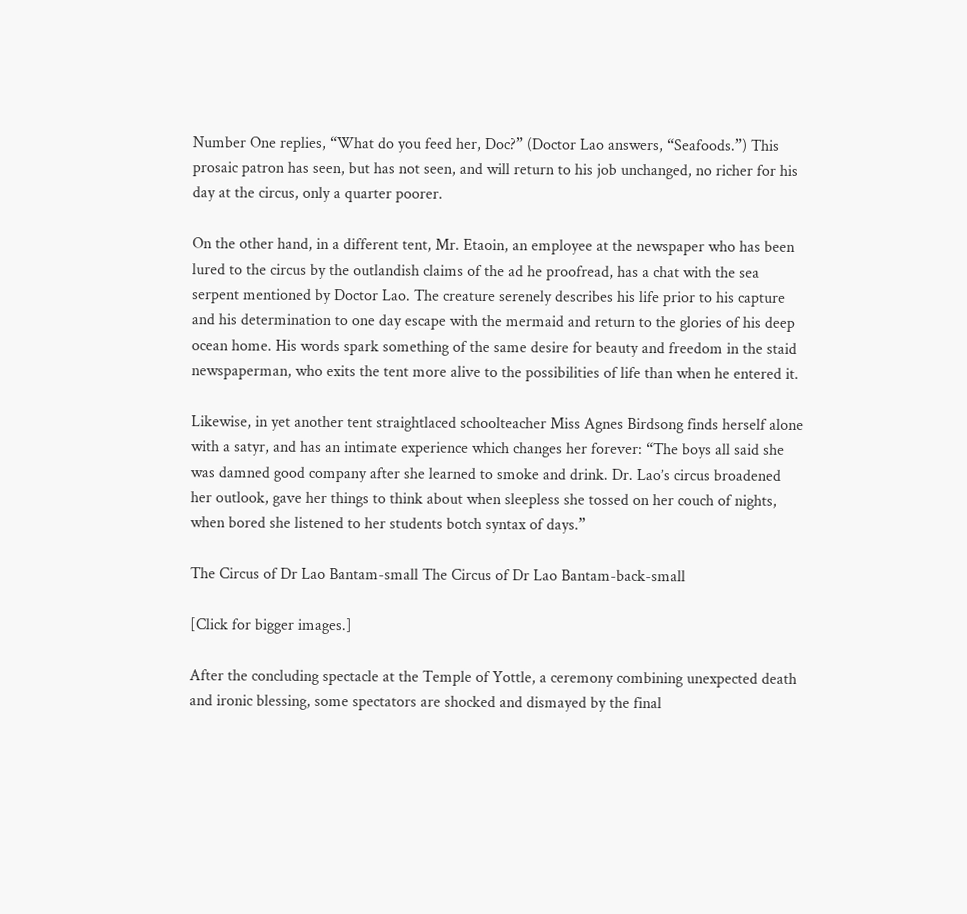Number One replies, “What do you feed her, Doc?” (Doctor Lao answers, “Seafoods.”) This prosaic patron has seen, but has not seen, and will return to his job unchanged, no richer for his day at the circus, only a quarter poorer.

On the other hand, in a different tent, Mr. Etaoin, an employee at the newspaper who has been lured to the circus by the outlandish claims of the ad he proofread, has a chat with the sea serpent mentioned by Doctor Lao. The creature serenely describes his life prior to his capture and his determination to one day escape with the mermaid and return to the glories of his deep ocean home. His words spark something of the same desire for beauty and freedom in the staid newspaperman, who exits the tent more alive to the possibilities of life than when he entered it.

Likewise, in yet another tent straightlaced schoolteacher Miss Agnes Birdsong finds herself alone with a satyr, and has an intimate experience which changes her forever: “The boys all said she was damned good company after she learned to smoke and drink. Dr. Lao’s circus broadened her outlook, gave her things to think about when sleepless she tossed on her couch of nights, when bored she listened to her students botch syntax of days.”

The Circus of Dr Lao Bantam-small The Circus of Dr Lao Bantam-back-small

[Click for bigger images.]

After the concluding spectacle at the Temple of Yottle, a ceremony combining unexpected death and ironic blessing, some spectators are shocked and dismayed by the final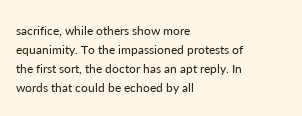sacrifice, while others show more equanimity. To the impassioned protests of the first sort, the doctor has an apt reply. In words that could be echoed by all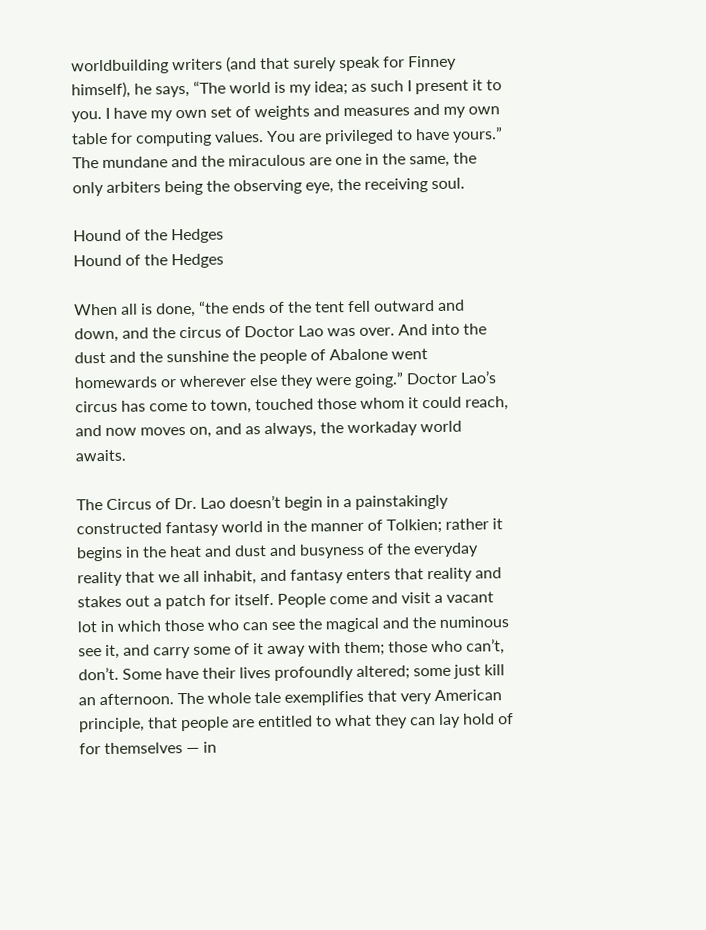worldbuilding writers (and that surely speak for Finney himself), he says, “The world is my idea; as such I present it to you. I have my own set of weights and measures and my own table for computing values. You are privileged to have yours.” The mundane and the miraculous are one in the same, the only arbiters being the observing eye, the receiving soul.

Hound of the Hedges
Hound of the Hedges

When all is done, “the ends of the tent fell outward and down, and the circus of Doctor Lao was over. And into the dust and the sunshine the people of Abalone went homewards or wherever else they were going.” Doctor Lao’s circus has come to town, touched those whom it could reach, and now moves on, and as always, the workaday world awaits.

The Circus of Dr. Lao doesn’t begin in a painstakingly constructed fantasy world in the manner of Tolkien; rather it begins in the heat and dust and busyness of the everyday reality that we all inhabit, and fantasy enters that reality and stakes out a patch for itself. People come and visit a vacant lot in which those who can see the magical and the numinous see it, and carry some of it away with them; those who can’t, don’t. Some have their lives profoundly altered; some just kill an afternoon. The whole tale exemplifies that very American principle, that people are entitled to what they can lay hold of for themselves — in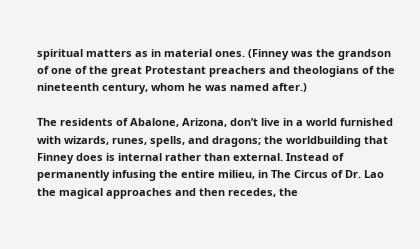spiritual matters as in material ones. (Finney was the grandson of one of the great Protestant preachers and theologians of the nineteenth century, whom he was named after.)

The residents of Abalone, Arizona, don’t live in a world furnished with wizards, runes, spells, and dragons; the worldbuilding that Finney does is internal rather than external. Instead of permanently infusing the entire milieu, in The Circus of Dr. Lao the magical approaches and then recedes, the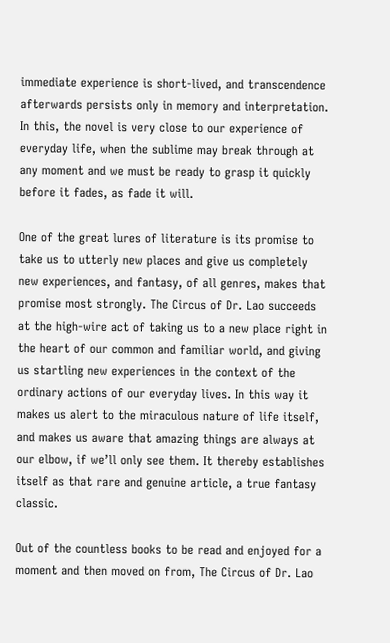immediate experience is short-lived, and transcendence afterwards persists only in memory and interpretation. In this, the novel is very close to our experience of everyday life, when the sublime may break through at any moment and we must be ready to grasp it quickly before it fades, as fade it will.

One of the great lures of literature is its promise to take us to utterly new places and give us completely new experiences, and fantasy, of all genres, makes that promise most strongly. The Circus of Dr. Lao succeeds at the high-wire act of taking us to a new place right in the heart of our common and familiar world, and giving us startling new experiences in the context of the ordinary actions of our everyday lives. In this way it makes us alert to the miraculous nature of life itself, and makes us aware that amazing things are always at our elbow, if we’ll only see them. It thereby establishes itself as that rare and genuine article, a true fantasy classic.

Out of the countless books to be read and enjoyed for a moment and then moved on from, The Circus of Dr. Lao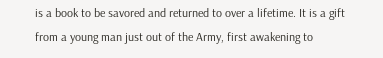is a book to be savored and returned to over a lifetime. It is a gift from a young man just out of the Army, first awakening to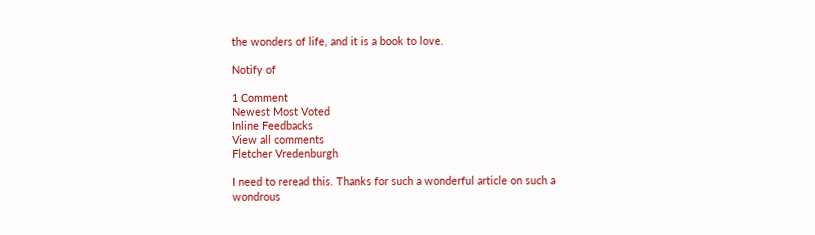the wonders of life, and it is a book to love.

Notify of

1 Comment
Newest Most Voted
Inline Feedbacks
View all comments
Fletcher Vredenburgh

I need to reread this. Thanks for such a wonderful article on such a wondrous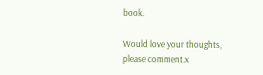book.

Would love your thoughts, please comment.x